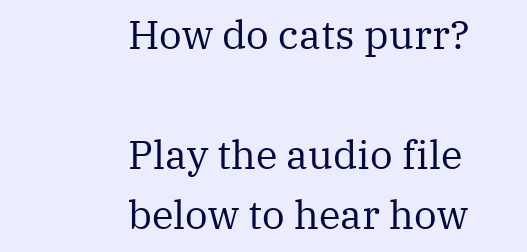How do cats purr?

Play the audio file below to hear how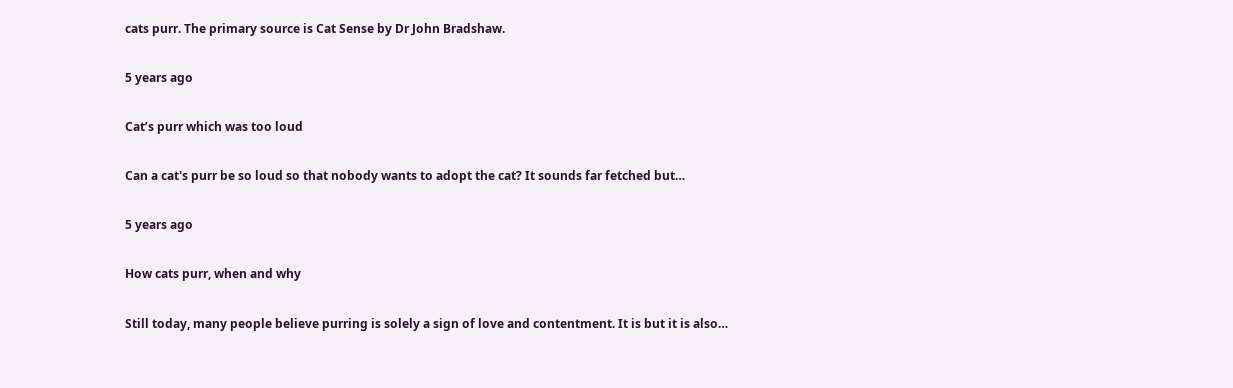cats purr. The primary source is Cat Sense by Dr John Bradshaw.

5 years ago

Cat’s purr which was too loud

Can a cat's purr be so loud so that nobody wants to adopt the cat? It sounds far fetched but…

5 years ago

How cats purr, when and why

Still today, many people believe purring is solely a sign of love and contentment. It is but it is also…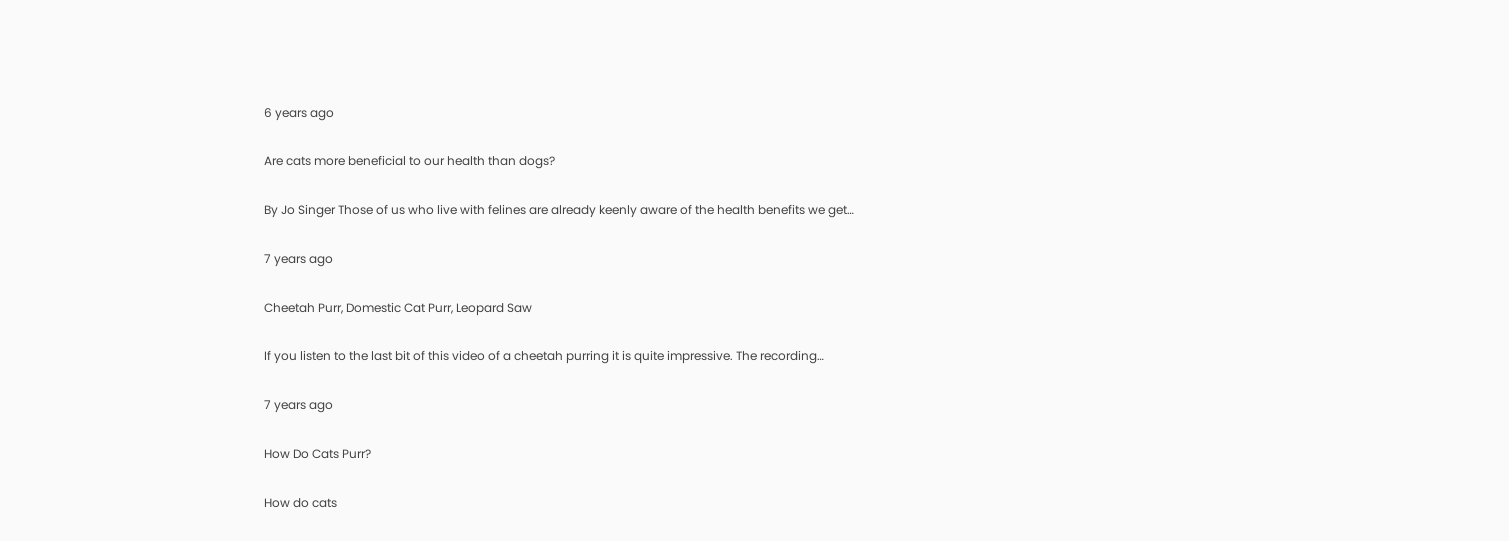6 years ago

Are cats more beneficial to our health than dogs?

By Jo Singer Those of us who live with felines are already keenly aware of the health benefits we get…

7 years ago

Cheetah Purr, Domestic Cat Purr, Leopard Saw

If you listen to the last bit of this video of a cheetah purring it is quite impressive. The recording…

7 years ago

How Do Cats Purr?

How do cats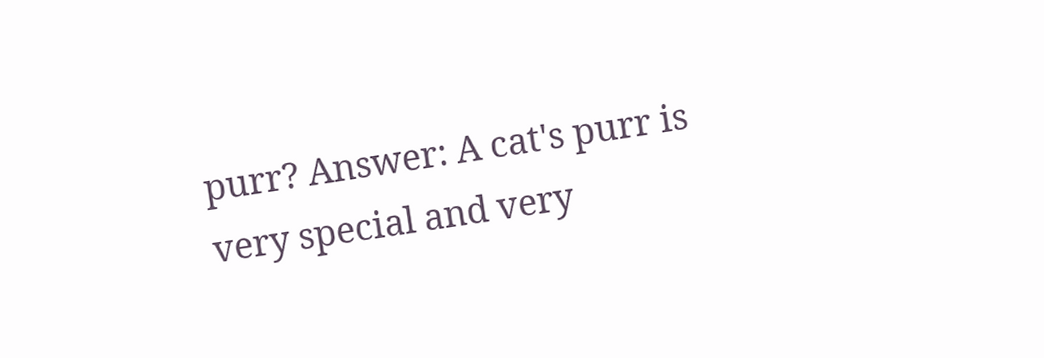purr? Answer: A cat's purr is very special and very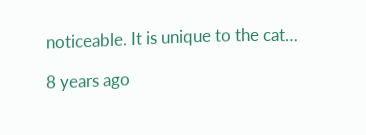noticeable. It is unique to the cat…

8 years ago